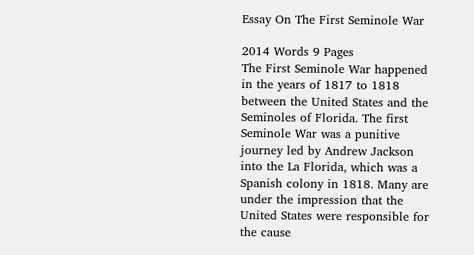Essay On The First Seminole War

2014 Words 9 Pages
The First Seminole War happened in the years of 1817 to 1818 between the United States and the Seminoles of Florida. The first Seminole War was a punitive journey led by Andrew Jackson into the La Florida, which was a Spanish colony in 1818. Many are under the impression that the United States were responsible for the cause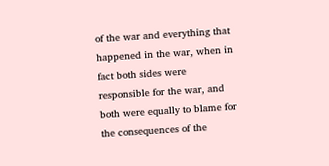of the war and everything that happened in the war, when in fact both sides were responsible for the war, and both were equally to blame for the consequences of the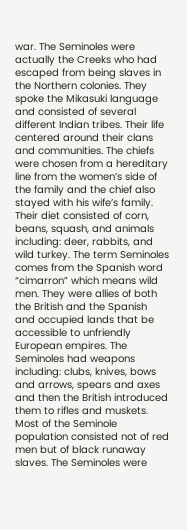war. The Seminoles were actually the Creeks who had escaped from being slaves in the Northern colonies. They spoke the Mikasuki language and consisted of several different Indian tribes. Their life centered around their clans and communities. The chiefs were chosen from a hereditary line from the women’s side of the family and the chief also stayed with his wife’s family. Their diet consisted of corn, beans, squash, and animals including: deer, rabbits, and wild turkey. The term Seminoles comes from the Spanish word “cimarron” which means wild men. They were allies of both the British and the Spanish and occupied lands that be accessible to unfriendly European empires. The Seminoles had weapons including: clubs, knives, bows and arrows, spears and axes and then the British introduced them to rifles and muskets. Most of the Seminole population consisted not of red men but of black runaway slaves. The Seminoles were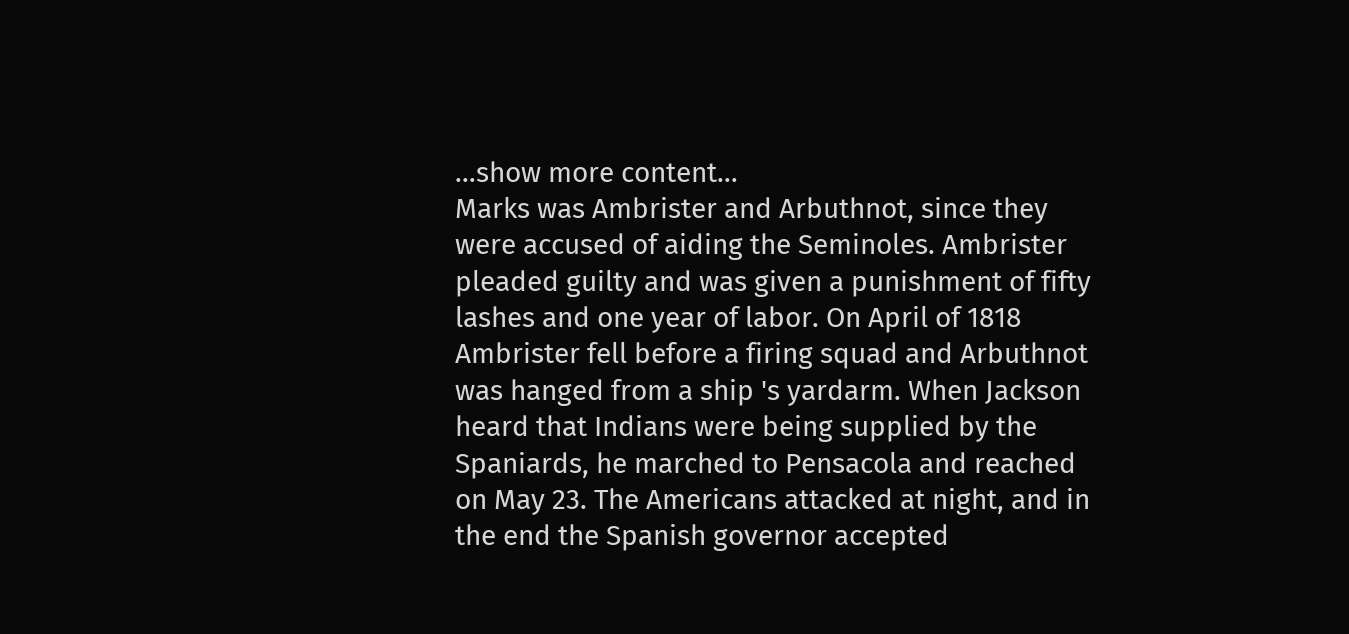…show more content…
Marks was Ambrister and Arbuthnot, since they were accused of aiding the Seminoles. Ambrister pleaded guilty and was given a punishment of fifty lashes and one year of labor. On April of 1818 Ambrister fell before a firing squad and Arbuthnot was hanged from a ship 's yardarm. When Jackson heard that Indians were being supplied by the Spaniards, he marched to Pensacola and reached on May 23. The Americans attacked at night, and in the end the Spanish governor accepted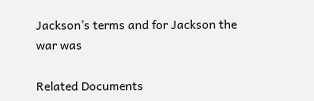Jackson’s terms and for Jackson the war was

Related Documents